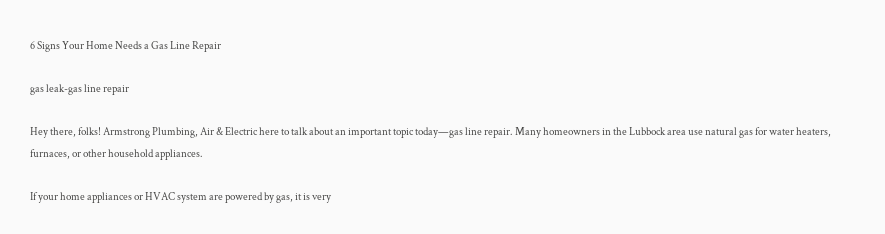6 Signs Your Home Needs a Gas Line Repair

gas leak-gas line repair

Hey there, folks! Armstrong Plumbing, Air & Electric here to talk about an important topic today—gas line repair. Many homeowners in the Lubbock area use natural gas for water heaters, furnaces, or other household appliances.

If your home appliances or HVAC system are powered by gas, it is very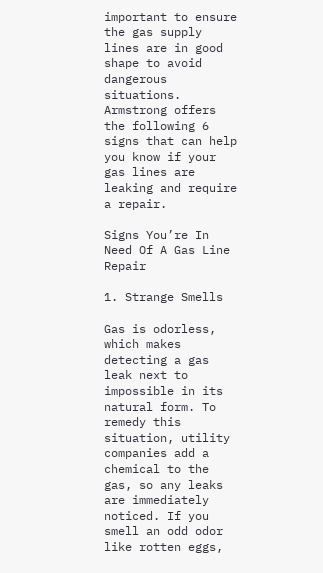important to ensure the gas supply lines are in good shape to avoid dangerous situations. Armstrong offers the following 6 signs that can help you know if your gas lines are leaking and require a repair.

Signs You’re In Need Of A Gas Line Repair

1. Strange Smells

Gas is odorless, which makes detecting a gas leak next to impossible in its natural form. To remedy this situation, utility companies add a chemical to the gas, so any leaks are immediately noticed. If you smell an odd odor like rotten eggs,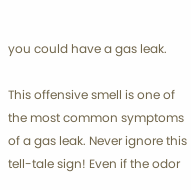you could have a gas leak.

This offensive smell is one of the most common symptoms of a gas leak. Never ignore this tell-tale sign! Even if the odor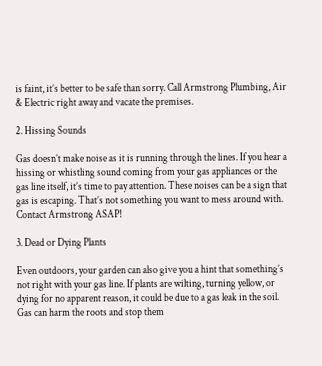is faint, it’s better to be safe than sorry. Call Armstrong Plumbing, Air & Electric right away and vacate the premises.

2. Hissing Sounds

Gas doesn’t make noise as it is running through the lines. If you hear a hissing or whistling sound coming from your gas appliances or the gas line itself, it’s time to pay attention. These noises can be a sign that gas is escaping. That’s not something you want to mess around with. Contact Armstrong ASAP!

3. Dead or Dying Plants

Even outdoors, your garden can also give you a hint that something’s not right with your gas line. If plants are wilting, turning yellow, or dying for no apparent reason, it could be due to a gas leak in the soil. Gas can harm the roots and stop them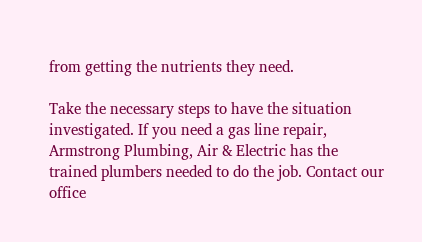from getting the nutrients they need.

Take the necessary steps to have the situation investigated. If you need a gas line repair, Armstrong Plumbing, Air & Electric has the trained plumbers needed to do the job. Contact our office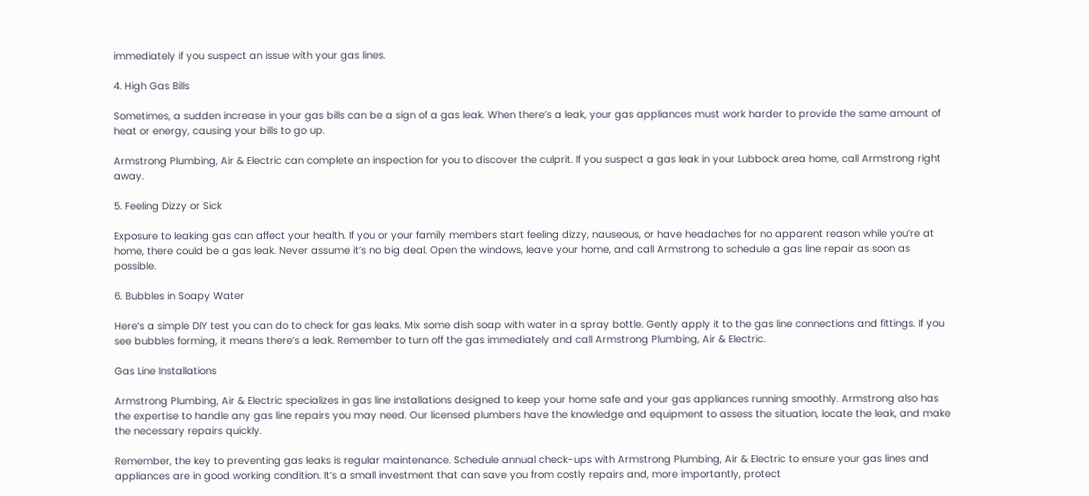immediately if you suspect an issue with your gas lines.

4. High Gas Bills

Sometimes, a sudden increase in your gas bills can be a sign of a gas leak. When there’s a leak, your gas appliances must work harder to provide the same amount of heat or energy, causing your bills to go up.

Armstrong Plumbing, Air & Electric can complete an inspection for you to discover the culprit. If you suspect a gas leak in your Lubbock area home, call Armstrong right away.

5. Feeling Dizzy or Sick

Exposure to leaking gas can affect your health. If you or your family members start feeling dizzy, nauseous, or have headaches for no apparent reason while you’re at home, there could be a gas leak. Never assume it’s no big deal. Open the windows, leave your home, and call Armstrong to schedule a gas line repair as soon as possible.

6. Bubbles in Soapy Water

Here’s a simple DIY test you can do to check for gas leaks. Mix some dish soap with water in a spray bottle. Gently apply it to the gas line connections and fittings. If you see bubbles forming, it means there’s a leak. Remember to turn off the gas immediately and call Armstrong Plumbing, Air & Electric.

Gas Line Installations

Armstrong Plumbing, Air & Electric specializes in gas line installations designed to keep your home safe and your gas appliances running smoothly. Armstrong also has the expertise to handle any gas line repairs you may need. Our licensed plumbers have the knowledge and equipment to assess the situation, locate the leak, and make the necessary repairs quickly.

Remember, the key to preventing gas leaks is regular maintenance. Schedule annual check-ups with Armstrong Plumbing, Air & Electric to ensure your gas lines and appliances are in good working condition. It’s a small investment that can save you from costly repairs and, more importantly, protect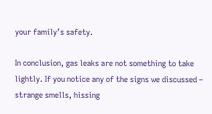your family’s safety.

In conclusion, gas leaks are not something to take lightly. If you notice any of the signs we discussed – strange smells, hissing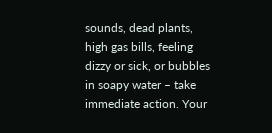sounds, dead plants, high gas bills, feeling dizzy or sick, or bubbles in soapy water – take immediate action. Your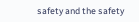safety and the safety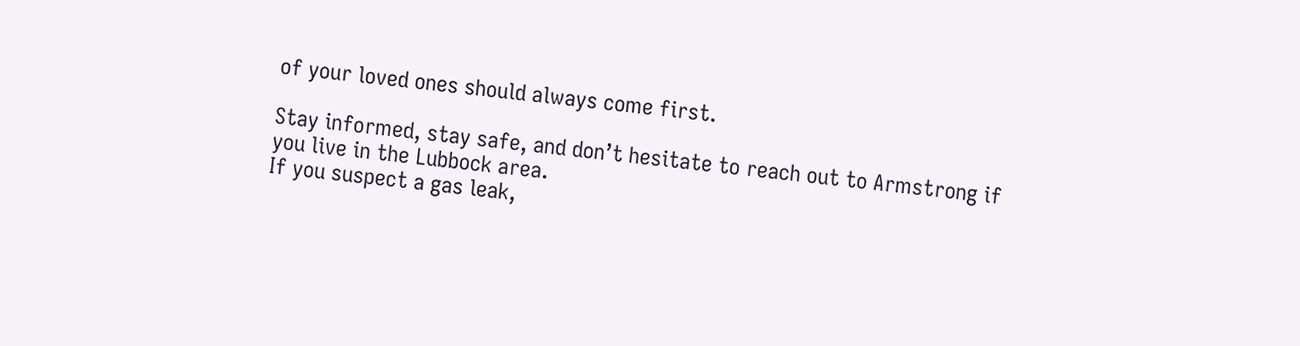of your loved ones should always come first.

Stay informed, stay safe, and don’t hesitate to reach out to Armstrong if you live in the Lubbock area.
If you suspect a gas leak,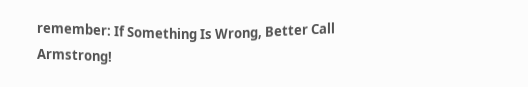remember: If Something Is Wrong, Better Call Armstrong!